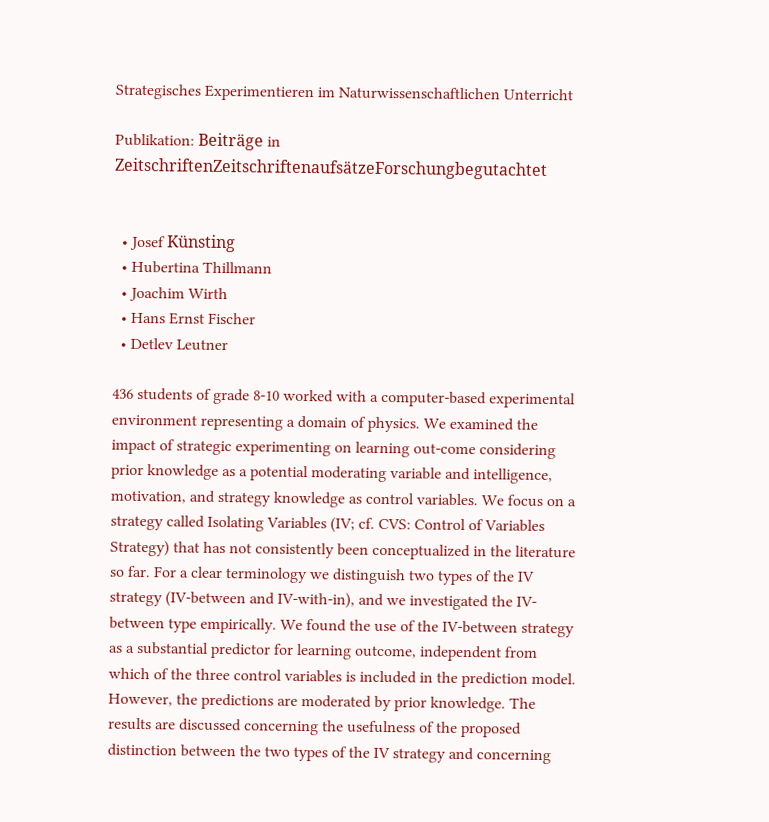Strategisches Experimentieren im Naturwissenschaftlichen Unterricht

Publikation: Beiträge in ZeitschriftenZeitschriftenaufsätzeForschungbegutachtet


  • Josef Künsting
  • Hubertina Thillmann
  • Joachim Wirth
  • Hans Ernst Fischer
  • Detlev Leutner

436 students of grade 8-10 worked with a computer-based experimental environment representing a domain of physics. We examined the impact of strategic experimenting on learning out-come considering prior knowledge as a potential moderating variable and intelligence, motivation, and strategy knowledge as control variables. We focus on a strategy called Isolating Variables (IV; cf. CVS: Control of Variables Strategy) that has not consistently been conceptualized in the literature so far. For a clear terminology we distinguish two types of the IV strategy (IV-between and IV-with-in), and we investigated the IV-between type empirically. We found the use of the IV-between strategy as a substantial predictor for learning outcome, independent from which of the three control variables is included in the prediction model. However, the predictions are moderated by prior knowledge. The results are discussed concerning the usefulness of the proposed distinction between the two types of the IV strategy and concerning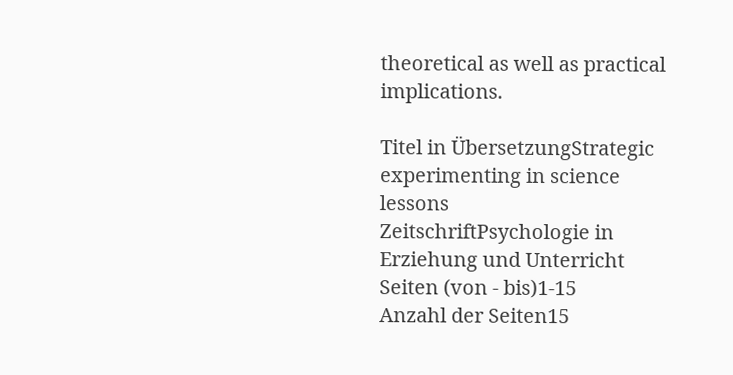theoretical as well as practical implications.

Titel in ÜbersetzungStrategic experimenting in science lessons
ZeitschriftPsychologie in Erziehung und Unterricht
Seiten (von - bis)1-15
Anzahl der Seiten15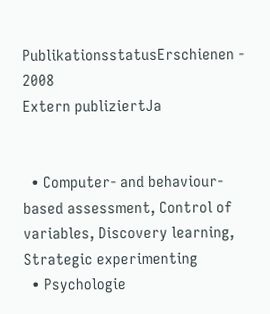PublikationsstatusErschienen - 2008
Extern publiziertJa


  • Computer- and behaviour-based assessment, Control of variables, Discovery learning, Strategic experimenting
  • Psychologie